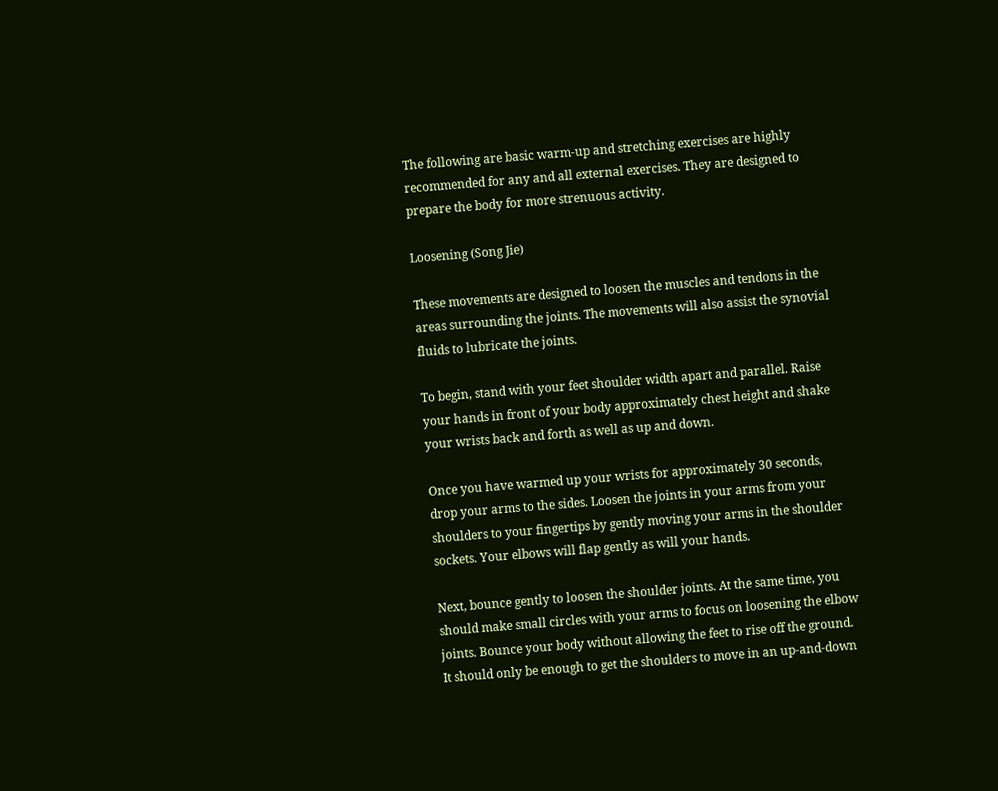The following are basic warm-up and stretching exercises are highly recommended for any and all external exercises. They are designed to prepare the body for more strenuous activity.

Loosening (Song Jie)

These movements are designed to loosen the muscles and tendons in the areas surrounding the joints. The movements will also assist the synovial fluids to lubricate the joints.

To begin, stand with your feet shoulder width apart and parallel. Raise your hands in front of your body approximately chest height and shake your wrists back and forth as well as up and down.

Once you have warmed up your wrists for approximately 30 seconds, drop your arms to the sides. Loosen the joints in your arms from your shoulders to your fingertips by gently moving your arms in the shoulder sockets. Your elbows will flap gently as will your hands.

Next, bounce gently to loosen the shoulder joints. At the same time, you should make small circles with your arms to focus on loosening the elbow joints. Bounce your body without allowing the feet to rise off the ground. It should only be enough to get the shoulders to move in an up-and-down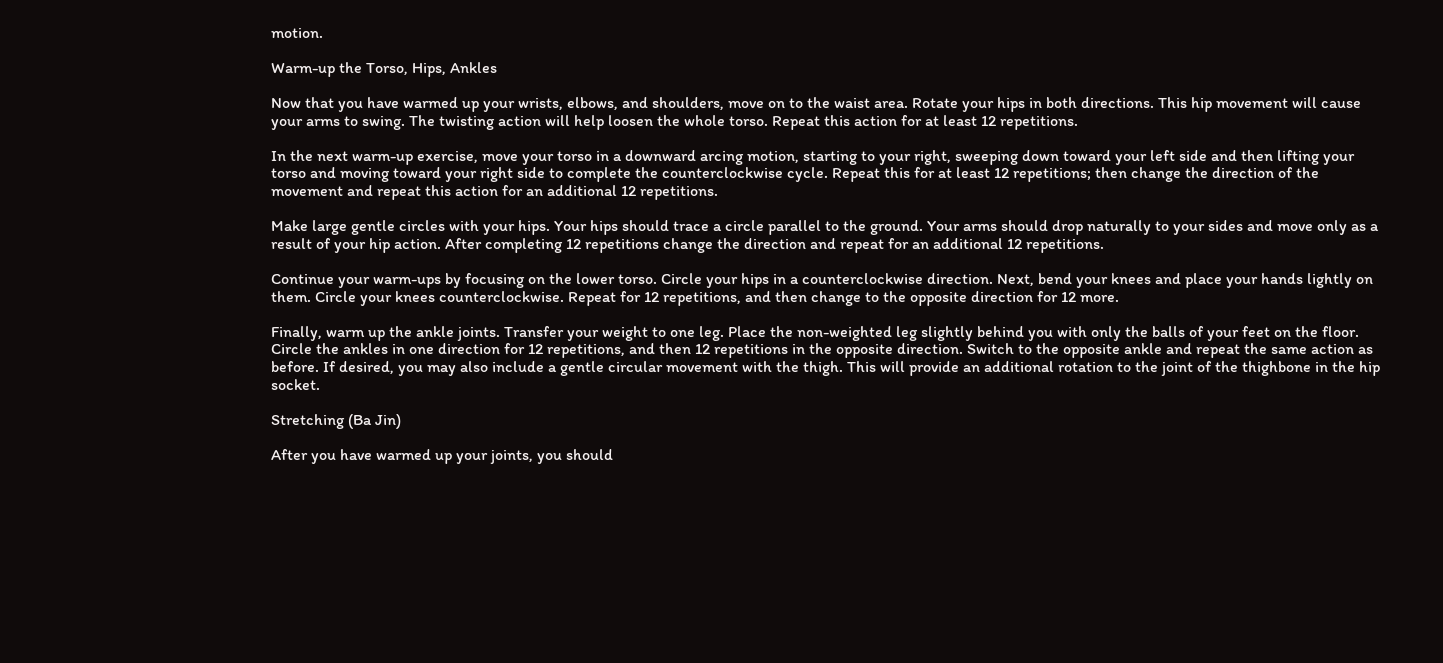motion.

Warm-up the Torso, Hips, Ankles

Now that you have warmed up your wrists, elbows, and shoulders, move on to the waist area. Rotate your hips in both directions. This hip movement will cause your arms to swing. The twisting action will help loosen the whole torso. Repeat this action for at least 12 repetitions.

In the next warm-up exercise, move your torso in a downward arcing motion, starting to your right, sweeping down toward your left side and then lifting your torso and moving toward your right side to complete the counterclockwise cycle. Repeat this for at least 12 repetitions; then change the direction of the movement and repeat this action for an additional 12 repetitions.

Make large gentle circles with your hips. Your hips should trace a circle parallel to the ground. Your arms should drop naturally to your sides and move only as a result of your hip action. After completing 12 repetitions change the direction and repeat for an additional 12 repetitions.

Continue your warm-ups by focusing on the lower torso. Circle your hips in a counterclockwise direction. Next, bend your knees and place your hands lightly on them. Circle your knees counterclockwise. Repeat for 12 repetitions, and then change to the opposite direction for 12 more.

Finally, warm up the ankle joints. Transfer your weight to one leg. Place the non-weighted leg slightly behind you with only the balls of your feet on the floor. Circle the ankles in one direction for 12 repetitions, and then 12 repetitions in the opposite direction. Switch to the opposite ankle and repeat the same action as before. If desired, you may also include a gentle circular movement with the thigh. This will provide an additional rotation to the joint of the thighbone in the hip socket.

Stretching (Ba Jin)

After you have warmed up your joints, you should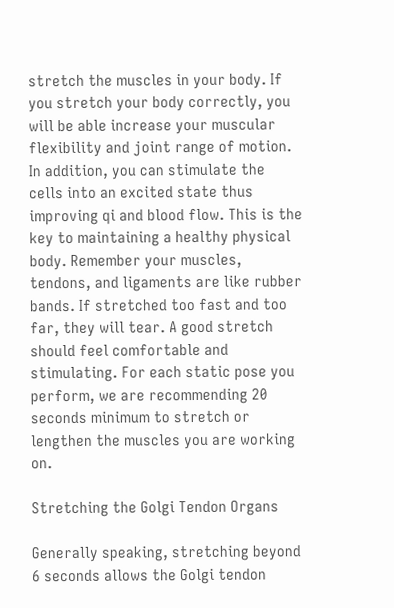stretch the muscles in your body. If you stretch your body correctly, you will be able increase your muscular flexibility and joint range of motion. In addition, you can stimulate the cells into an excited state thus improving qi and blood flow. This is the key to maintaining a healthy physical body. Remember your muscles, tendons, and ligaments are like rubber bands. If stretched too fast and too far, they will tear. A good stretch should feel comfortable and stimulating. For each static pose you perform, we are recommending 20 seconds minimum to stretch or lengthen the muscles you are working on.

Stretching the Golgi Tendon Organs

Generally speaking, stretching beyond 6 seconds allows the Golgi tendon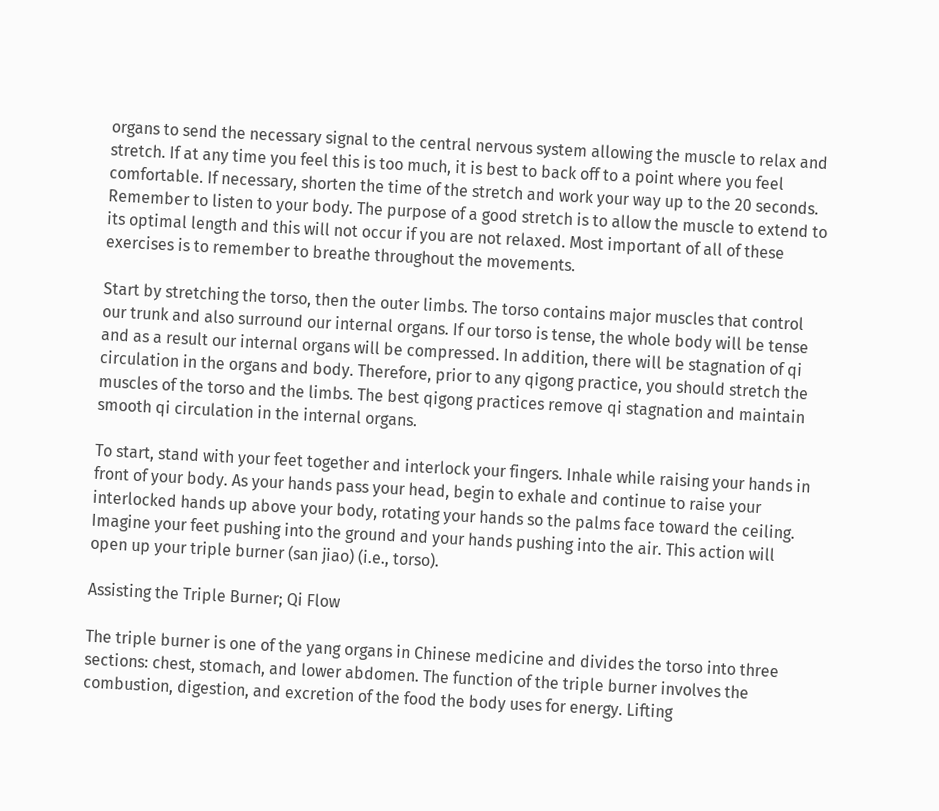organs to send the necessary signal to the central nervous system allowing the muscle to relax and stretch. If at any time you feel this is too much, it is best to back off to a point where you feel comfortable. If necessary, shorten the time of the stretch and work your way up to the 20 seconds. Remember to listen to your body. The purpose of a good stretch is to allow the muscle to extend to its optimal length and this will not occur if you are not relaxed. Most important of all of these exercises is to remember to breathe throughout the movements.

Start by stretching the torso, then the outer limbs. The torso contains major muscles that control our trunk and also surround our internal organs. If our torso is tense, the whole body will be tense and as a result our internal organs will be compressed. In addition, there will be stagnation of qi circulation in the organs and body. Therefore, prior to any qigong practice, you should stretch the muscles of the torso and the limbs. The best qigong practices remove qi stagnation and maintain smooth qi circulation in the internal organs.

To start, stand with your feet together and interlock your fingers. Inhale while raising your hands in front of your body. As your hands pass your head, begin to exhale and continue to raise your interlocked hands up above your body, rotating your hands so the palms face toward the ceiling. Imagine your feet pushing into the ground and your hands pushing into the air. This action will open up your triple burner (san jiao) (i.e., torso).

Assisting the Triple Burner; Qi Flow

The triple burner is one of the yang organs in Chinese medicine and divides the torso into three sections: chest, stomach, and lower abdomen. The function of the triple burner involves the combustion, digestion, and excretion of the food the body uses for energy. Lifting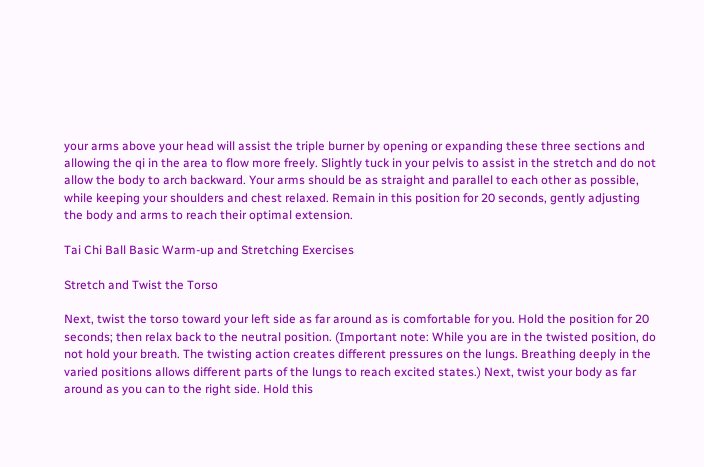your arms above your head will assist the triple burner by opening or expanding these three sections and allowing the qi in the area to flow more freely. Slightly tuck in your pelvis to assist in the stretch and do not allow the body to arch backward. Your arms should be as straight and parallel to each other as possible, while keeping your shoulders and chest relaxed. Remain in this position for 20 seconds, gently adjusting the body and arms to reach their optimal extension.

Tai Chi Ball Basic Warm-up and Stretching Exercises

Stretch and Twist the Torso

Next, twist the torso toward your left side as far around as is comfortable for you. Hold the position for 20 seconds; then relax back to the neutral position. (Important note: While you are in the twisted position, do not hold your breath. The twisting action creates different pressures on the lungs. Breathing deeply in the varied positions allows different parts of the lungs to reach excited states.) Next, twist your body as far around as you can to the right side. Hold this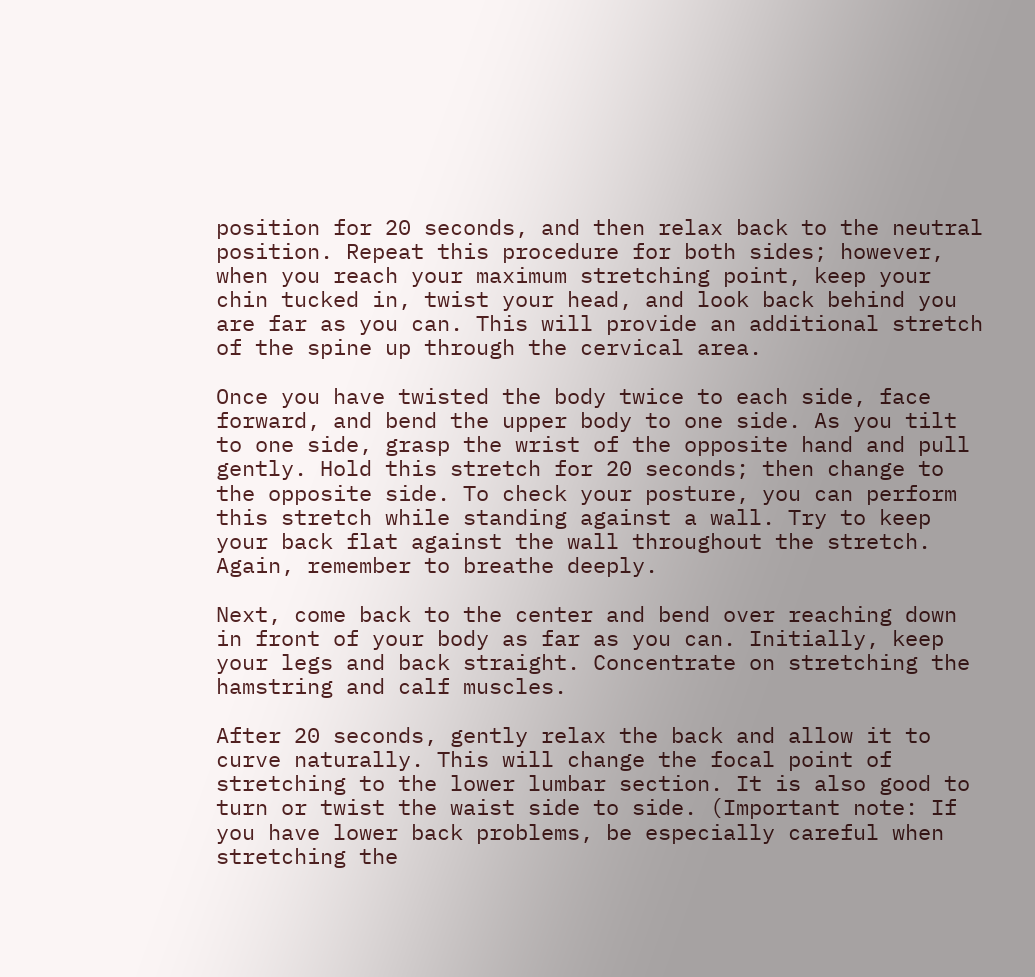position for 20 seconds, and then relax back to the neutral position. Repeat this procedure for both sides; however, when you reach your maximum stretching point, keep your chin tucked in, twist your head, and look back behind you are far as you can. This will provide an additional stretch of the spine up through the cervical area.

Once you have twisted the body twice to each side, face forward, and bend the upper body to one side. As you tilt to one side, grasp the wrist of the opposite hand and pull gently. Hold this stretch for 20 seconds; then change to the opposite side. To check your posture, you can perform this stretch while standing against a wall. Try to keep your back flat against the wall throughout the stretch. Again, remember to breathe deeply.

Next, come back to the center and bend over reaching down in front of your body as far as you can. Initially, keep your legs and back straight. Concentrate on stretching the hamstring and calf muscles.

After 20 seconds, gently relax the back and allow it to curve naturally. This will change the focal point of stretching to the lower lumbar section. It is also good to turn or twist the waist side to side. (Important note: If you have lower back problems, be especially careful when stretching the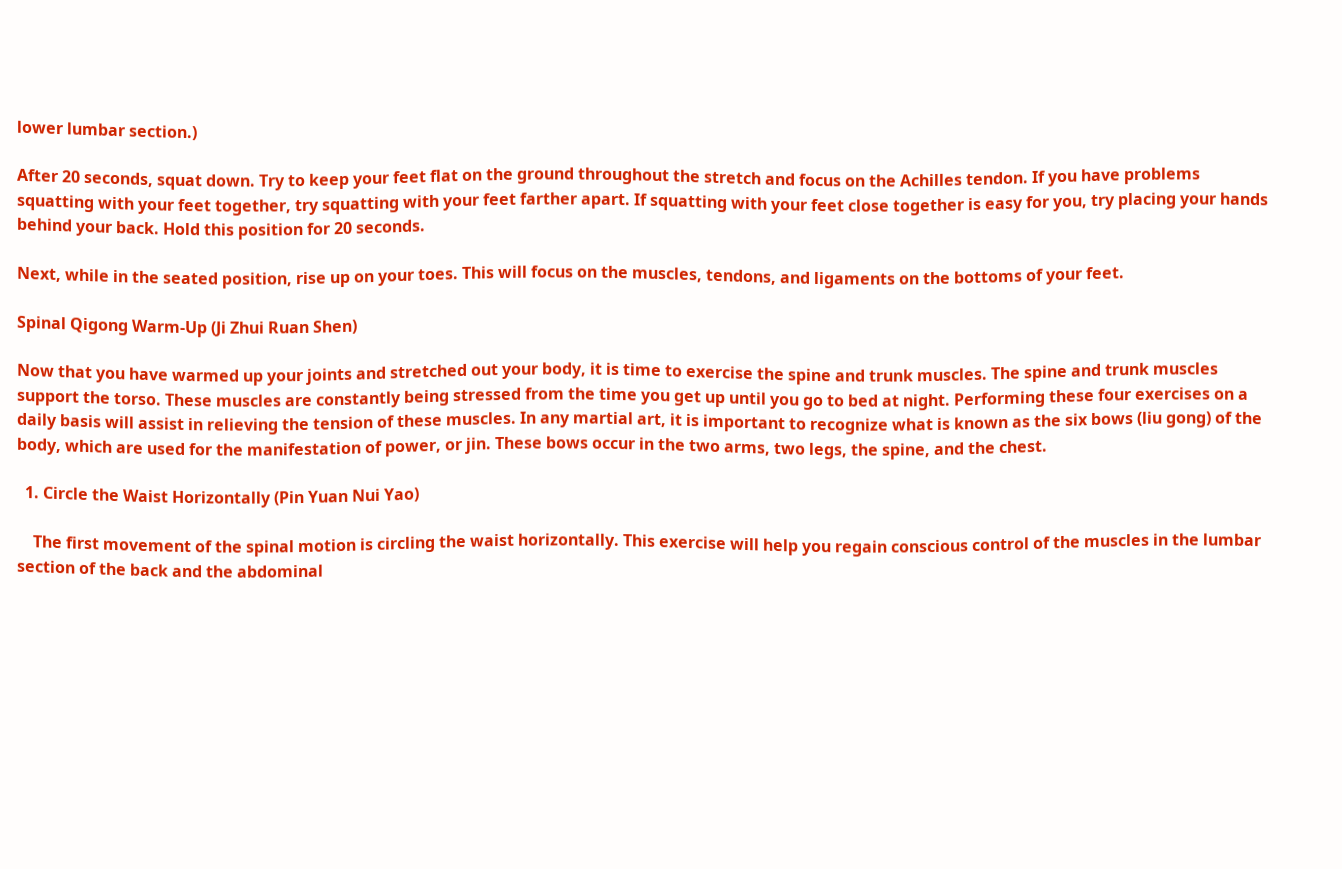lower lumbar section.)

After 20 seconds, squat down. Try to keep your feet flat on the ground throughout the stretch and focus on the Achilles tendon. If you have problems squatting with your feet together, try squatting with your feet farther apart. If squatting with your feet close together is easy for you, try placing your hands behind your back. Hold this position for 20 seconds.

Next, while in the seated position, rise up on your toes. This will focus on the muscles, tendons, and ligaments on the bottoms of your feet.

Spinal Qigong Warm-Up (Ji Zhui Ruan Shen)

Now that you have warmed up your joints and stretched out your body, it is time to exercise the spine and trunk muscles. The spine and trunk muscles support the torso. These muscles are constantly being stressed from the time you get up until you go to bed at night. Performing these four exercises on a daily basis will assist in relieving the tension of these muscles. In any martial art, it is important to recognize what is known as the six bows (liu gong) of the body, which are used for the manifestation of power, or jin. These bows occur in the two arms, two legs, the spine, and the chest.

  1. Circle the Waist Horizontally (Pin Yuan Nui Yao)

    The first movement of the spinal motion is circling the waist horizontally. This exercise will help you regain conscious control of the muscles in the lumbar section of the back and the abdominal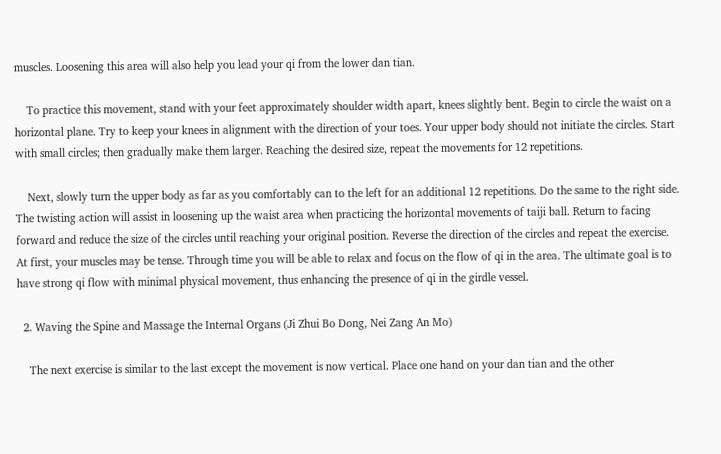muscles. Loosening this area will also help you lead your qi from the lower dan tian.

    To practice this movement, stand with your feet approximately shoulder width apart, knees slightly bent. Begin to circle the waist on a horizontal plane. Try to keep your knees in alignment with the direction of your toes. Your upper body should not initiate the circles. Start with small circles; then gradually make them larger. Reaching the desired size, repeat the movements for 12 repetitions.

    Next, slowly turn the upper body as far as you comfortably can to the left for an additional 12 repetitions. Do the same to the right side. The twisting action will assist in loosening up the waist area when practicing the horizontal movements of taiji ball. Return to facing forward and reduce the size of the circles until reaching your original position. Reverse the direction of the circles and repeat the exercise. At first, your muscles may be tense. Through time you will be able to relax and focus on the flow of qi in the area. The ultimate goal is to have strong qi flow with minimal physical movement, thus enhancing the presence of qi in the girdle vessel.

  2. Waving the Spine and Massage the Internal Organs (Ji Zhui Bo Dong, Nei Zang An Mo)

    The next exercise is similar to the last except the movement is now vertical. Place one hand on your dan tian and the other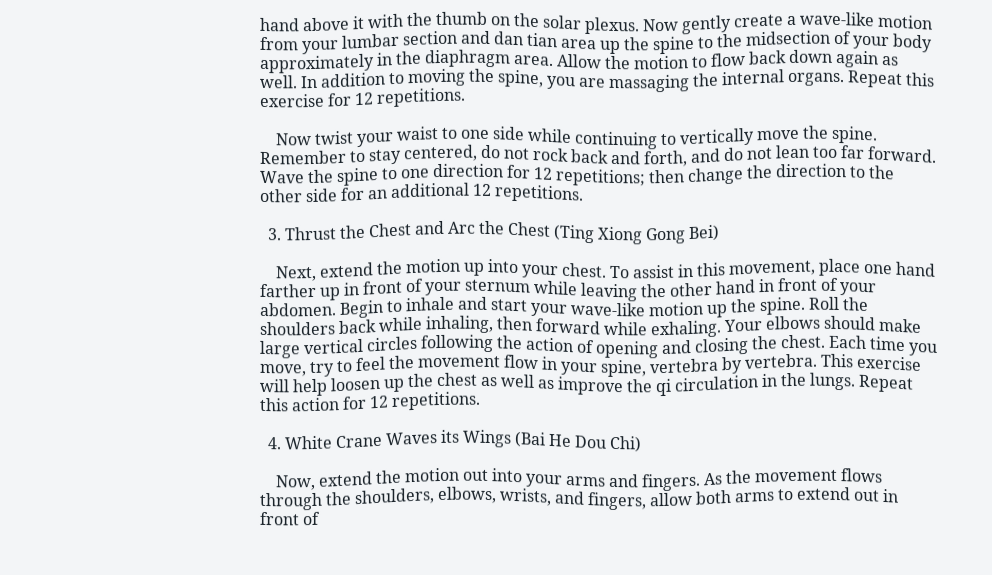hand above it with the thumb on the solar plexus. Now gently create a wave-like motion from your lumbar section and dan tian area up the spine to the midsection of your body approximately in the diaphragm area. Allow the motion to flow back down again as well. In addition to moving the spine, you are massaging the internal organs. Repeat this exercise for 12 repetitions.

    Now twist your waist to one side while continuing to vertically move the spine. Remember to stay centered, do not rock back and forth, and do not lean too far forward. Wave the spine to one direction for 12 repetitions; then change the direction to the other side for an additional 12 repetitions.

  3. Thrust the Chest and Arc the Chest (Ting Xiong Gong Bei)

    Next, extend the motion up into your chest. To assist in this movement, place one hand farther up in front of your sternum while leaving the other hand in front of your abdomen. Begin to inhale and start your wave-like motion up the spine. Roll the shoulders back while inhaling, then forward while exhaling. Your elbows should make large vertical circles following the action of opening and closing the chest. Each time you move, try to feel the movement flow in your spine, vertebra by vertebra. This exercise will help loosen up the chest as well as improve the qi circulation in the lungs. Repeat this action for 12 repetitions.

  4. White Crane Waves its Wings (Bai He Dou Chi)

    Now, extend the motion out into your arms and fingers. As the movement flows through the shoulders, elbows, wrists, and fingers, allow both arms to extend out in front of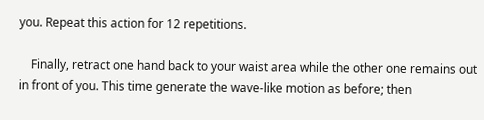you. Repeat this action for 12 repetitions.

    Finally, retract one hand back to your waist area while the other one remains out in front of you. This time generate the wave-like motion as before; then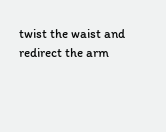twist the waist and redirect the arm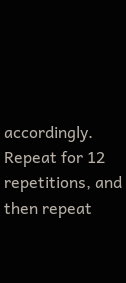accordingly. Repeat for 12 repetitions, and then repeat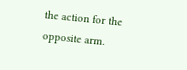the action for the opposite arm.